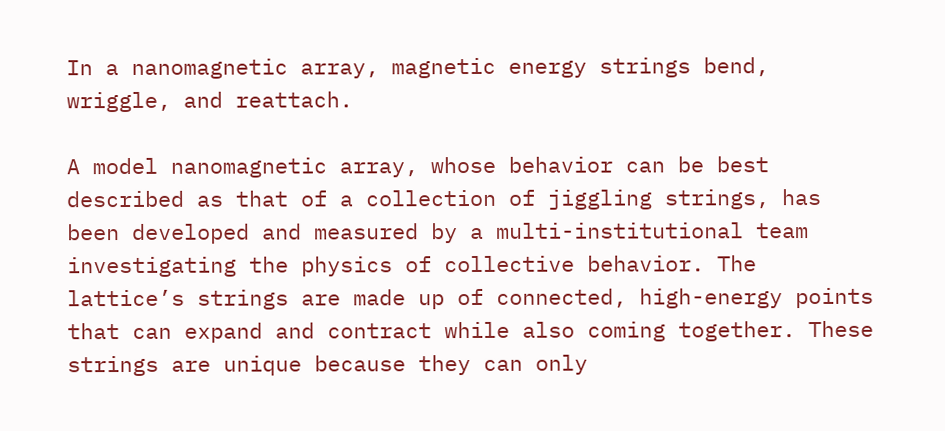In a nanomagnetic array, magnetic energy strings bend, wriggle, and reattach.

A model nanomagnetic array, whose behavior can be best described as that of a collection of jiggling strings, has been developed and measured by a multi-institutional team investigating the physics of collective behavior. The lattice’s strings are made up of connected, high-energy points that can expand and contract while also coming together. These strings are unique because they can only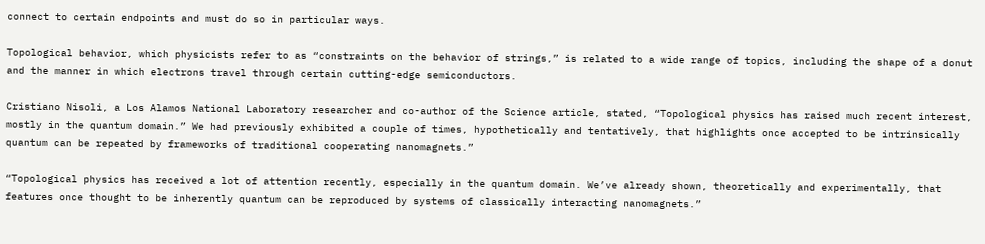connect to certain endpoints and must do so in particular ways.

Topological behavior, which physicists refer to as “constraints on the behavior of strings,” is related to a wide range of topics, including the shape of a donut and the manner in which electrons travel through certain cutting-edge semiconductors.

Cristiano Nisoli, a Los Alamos National Laboratory researcher and co-author of the Science article, stated, “Topological physics has raised much recent interest, mostly in the quantum domain.” We had previously exhibited a couple of times, hypothetically and tentatively, that highlights once accepted to be intrinsically quantum can be repeated by frameworks of traditional cooperating nanomagnets.”

“Topological physics has received a lot of attention recently, especially in the quantum domain. We’ve already shown, theoretically and experimentally, that features once thought to be inherently quantum can be reproduced by systems of classically interacting nanomagnets.”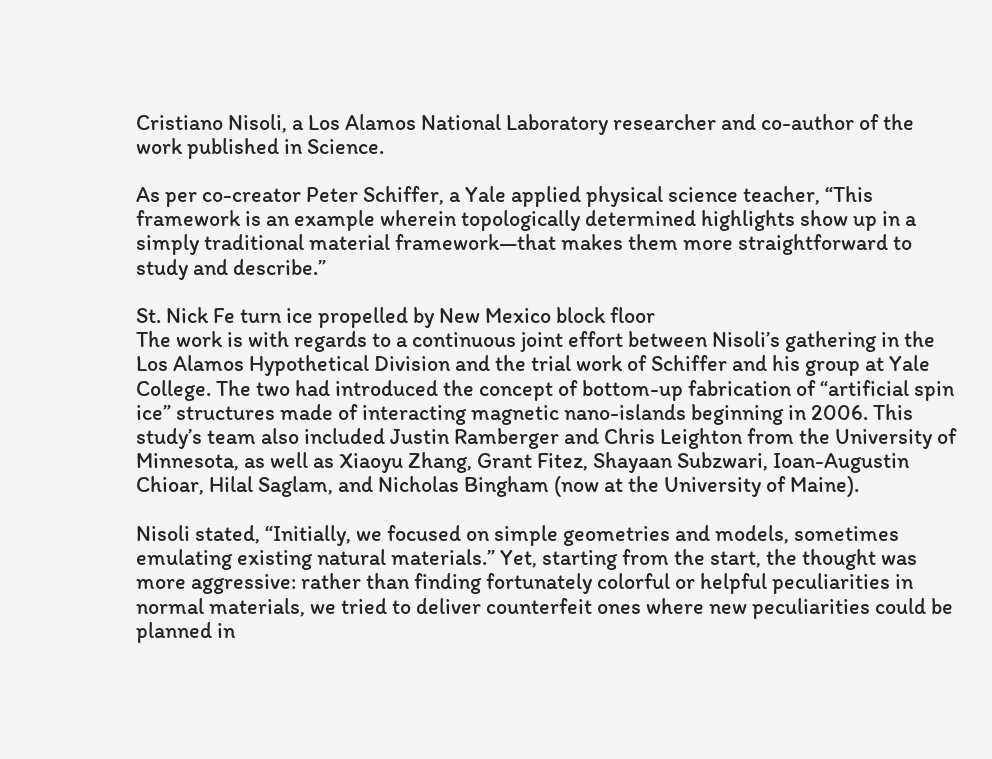Cristiano Nisoli, a Los Alamos National Laboratory researcher and co-author of the work published in Science.

As per co-creator Peter Schiffer, a Yale applied physical science teacher, “This framework is an example wherein topologically determined highlights show up in a simply traditional material framework—that makes them more straightforward to study and describe.”

St. Nick Fe turn ice propelled by New Mexico block floor
The work is with regards to a continuous joint effort between Nisoli’s gathering in the Los Alamos Hypothetical Division and the trial work of Schiffer and his group at Yale College. The two had introduced the concept of bottom-up fabrication of “artificial spin ice” structures made of interacting magnetic nano-islands beginning in 2006. This study’s team also included Justin Ramberger and Chris Leighton from the University of Minnesota, as well as Xiaoyu Zhang, Grant Fitez, Shayaan Subzwari, Ioan-Augustin Chioar, Hilal Saglam, and Nicholas Bingham (now at the University of Maine).

Nisoli stated, “Initially, we focused on simple geometries and models, sometimes emulating existing natural materials.” Yet, starting from the start, the thought was more aggressive: rather than finding fortunately colorful or helpful peculiarities in normal materials, we tried to deliver counterfeit ones where new peculiarities could be planned in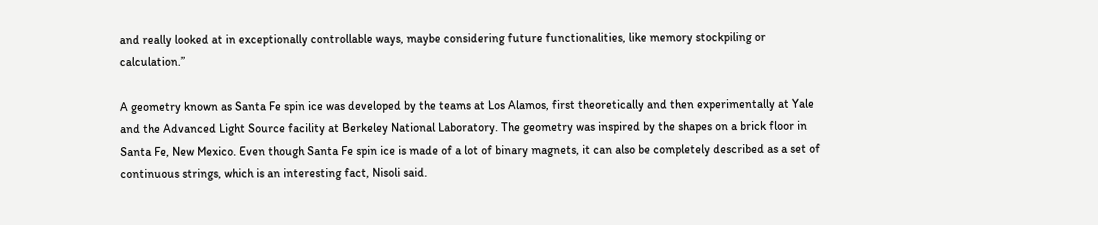and really looked at in exceptionally controllable ways, maybe considering future functionalities, like memory stockpiling or calculation.”

A geometry known as Santa Fe spin ice was developed by the teams at Los Alamos, first theoretically and then experimentally at Yale and the Advanced Light Source facility at Berkeley National Laboratory. The geometry was inspired by the shapes on a brick floor in Santa Fe, New Mexico. Even though Santa Fe spin ice is made of a lot of binary magnets, it can also be completely described as a set of continuous strings, which is an interesting fact, Nisoli said.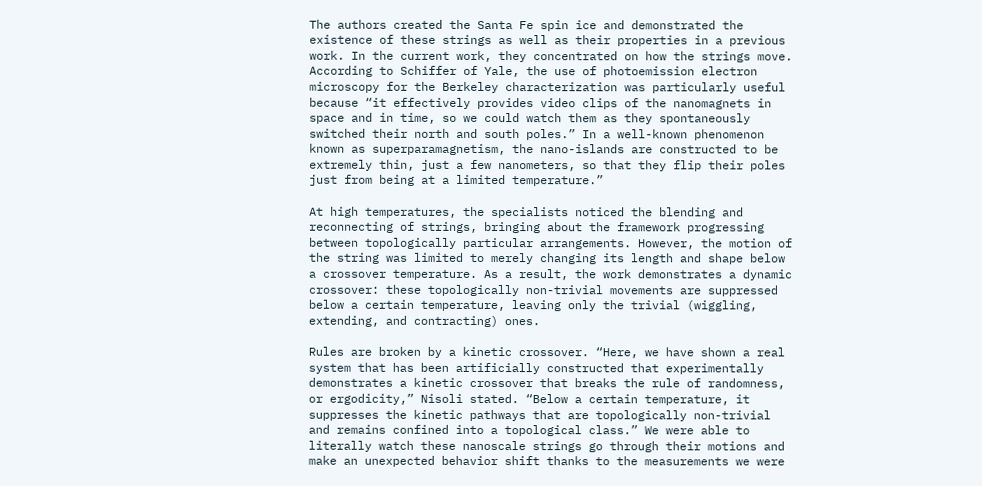The authors created the Santa Fe spin ice and demonstrated the existence of these strings as well as their properties in a previous work. In the current work, they concentrated on how the strings move. According to Schiffer of Yale, the use of photoemission electron microscopy for the Berkeley characterization was particularly useful because “it effectively provides video clips of the nanomagnets in space and in time, so we could watch them as they spontaneously switched their north and south poles.” In a well-known phenomenon known as superparamagnetism, the nano-islands are constructed to be extremely thin, just a few nanometers, so that they flip their poles just from being at a limited temperature.”

At high temperatures, the specialists noticed the blending and reconnecting of strings, bringing about the framework progressing between topologically particular arrangements. However, the motion of the string was limited to merely changing its length and shape below a crossover temperature. As a result, the work demonstrates a dynamic crossover: these topologically non-trivial movements are suppressed below a certain temperature, leaving only the trivial (wiggling, extending, and contracting) ones.

Rules are broken by a kinetic crossover. “Here, we have shown a real system that has been artificially constructed that experimentally demonstrates a kinetic crossover that breaks the rule of randomness, or ergodicity,” Nisoli stated. “Below a certain temperature, it suppresses the kinetic pathways that are topologically non-trivial and remains confined into a topological class.” We were able to literally watch these nanoscale strings go through their motions and make an unexpected behavior shift thanks to the measurements we were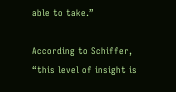able to take.”

According to Schiffer, “this level of insight is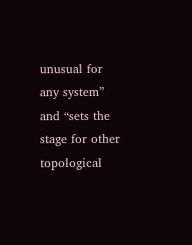unusual for any system” and “sets the stage for other topological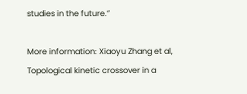studies in the future.”

More information: Xiaoyu Zhang et al, Topological kinetic crossover in a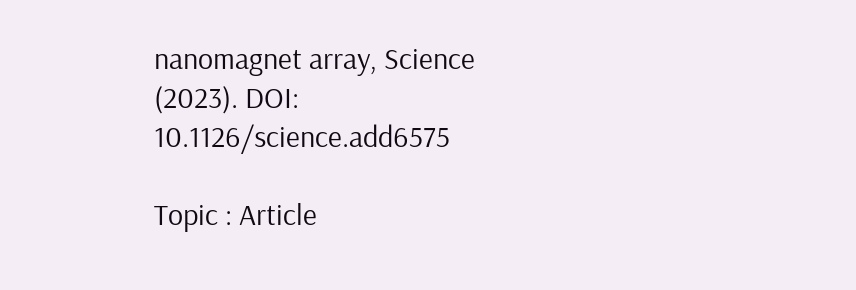nanomagnet array, Science (2023). DOI: 10.1126/science.add6575

Topic : Article